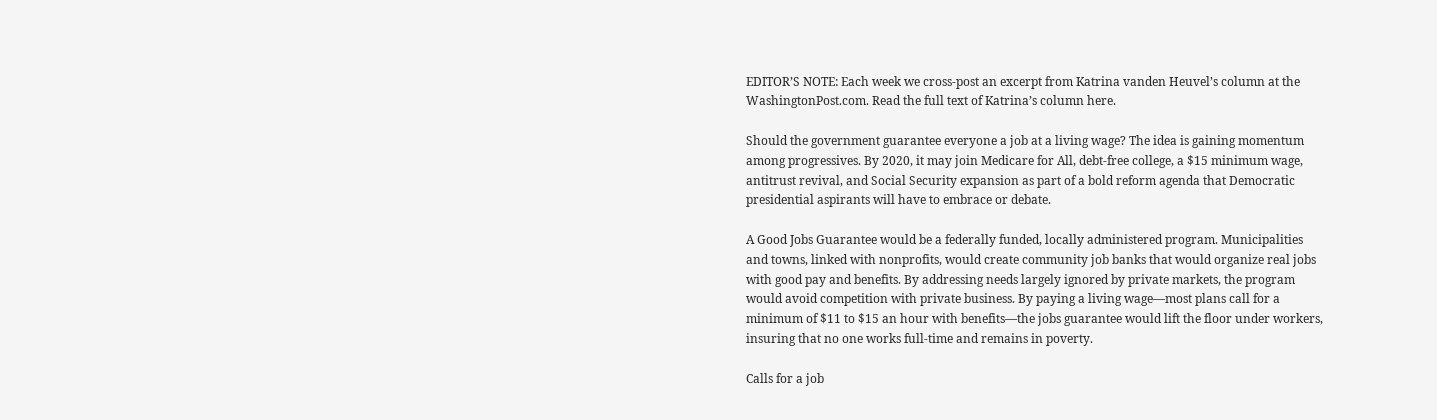EDITOR’S NOTE: Each week we cross-post an excerpt from Katrina vanden Heuvel’s column at the WashingtonPost.com. Read the full text of Katrina’s column here.

Should the government guarantee everyone a job at a living wage? The idea is gaining momentum among progressives. By 2020, it may join Medicare for All, debt-free college, a $15 minimum wage, antitrust revival, and Social Security expansion as part of a bold reform agenda that Democratic presidential aspirants will have to embrace or debate.

A Good Jobs Guarantee would be a federally funded, locally administered program. Municipalities and towns, linked with nonprofits, would create community job banks that would organize real jobs with good pay and benefits. By addressing needs largely ignored by private markets, the program would avoid competition with private business. By paying a living wage—most plans call for a minimum of $11 to $15 an hour with benefits—the jobs guarantee would lift the floor under workers, insuring that no one works full-time and remains in poverty.

Calls for a job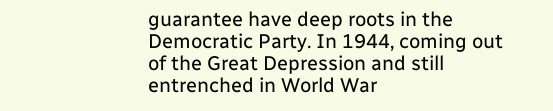guarantee have deep roots in the Democratic Party. In 1944, coming out of the Great Depression and still entrenched in World War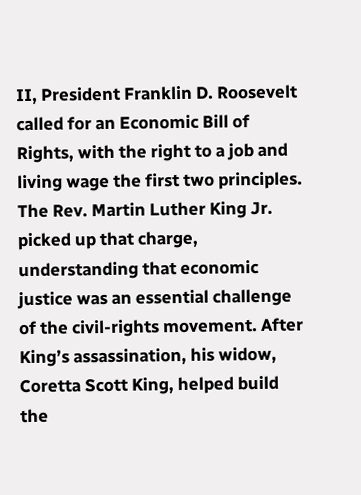II, President Franklin D. Roosevelt called for an Economic Bill of Rights, with the right to a job and living wage the first two principles. The Rev. Martin Luther King Jr. picked up that charge, understanding that economic justice was an essential challenge of the civil-rights movement. After King’s assassination, his widow, Coretta Scott King, helped build the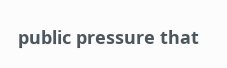public pressure that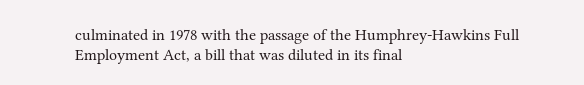culminated in 1978 with the passage of the Humphrey-Hawkins Full Employment Act, a bill that was diluted in its final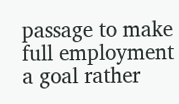passage to make full employment a goal rather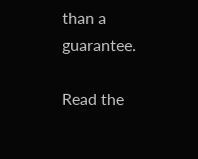than a guarantee.

Read the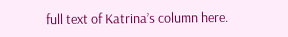full text of Katrina’s column here.